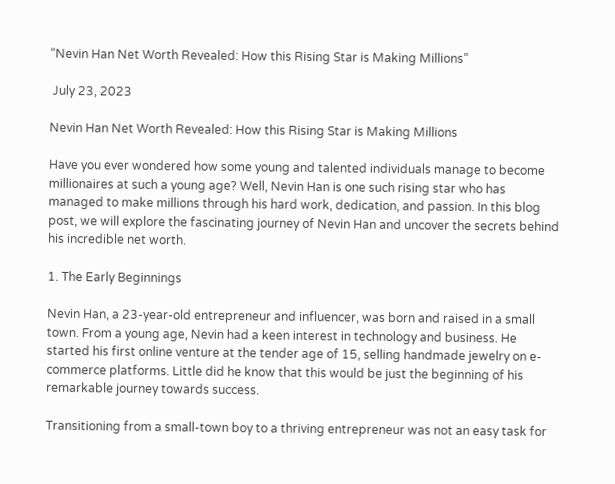“Nevin Han Net Worth Revealed: How this Rising Star is Making Millions”

 July 23, 2023

Nevin Han Net Worth Revealed: How this Rising Star is Making Millions

Have you ever wondered how some young and talented individuals manage to become millionaires at such a young age? Well, Nevin Han is one such rising star who has managed to make millions through his hard work, dedication, and passion. In this blog post, we will explore the fascinating journey of Nevin Han and uncover the secrets behind his incredible net worth.

1. The Early Beginnings

Nevin Han, a 23-year-old entrepreneur and influencer, was born and raised in a small town. From a young age, Nevin had a keen interest in technology and business. He started his first online venture at the tender age of 15, selling handmade jewelry on e-commerce platforms. Little did he know that this would be just the beginning of his remarkable journey towards success.

Transitioning from a small-town boy to a thriving entrepreneur was not an easy task for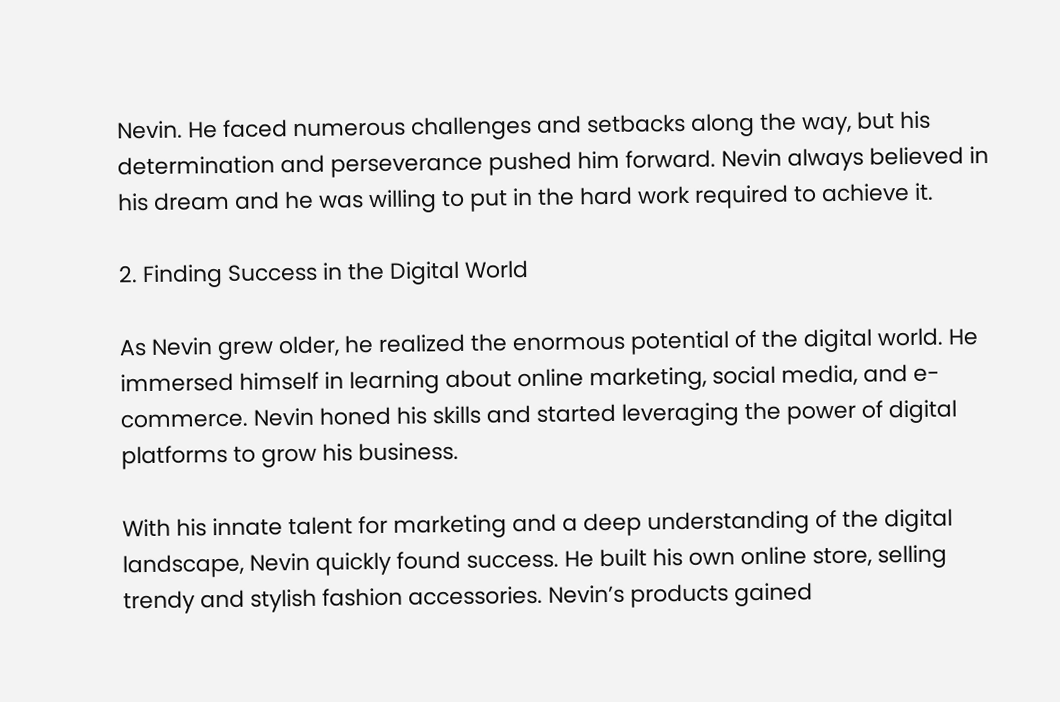Nevin. He faced numerous challenges and setbacks along the way, but his determination and perseverance pushed him forward. Nevin always believed in his dream and he was willing to put in the hard work required to achieve it.

2. Finding Success in the Digital World

As Nevin grew older, he realized the enormous potential of the digital world. He immersed himself in learning about online marketing, social media, and e-commerce. Nevin honed his skills and started leveraging the power of digital platforms to grow his business.

With his innate talent for marketing and a deep understanding of the digital landscape, Nevin quickly found success. He built his own online store, selling trendy and stylish fashion accessories. Nevin’s products gained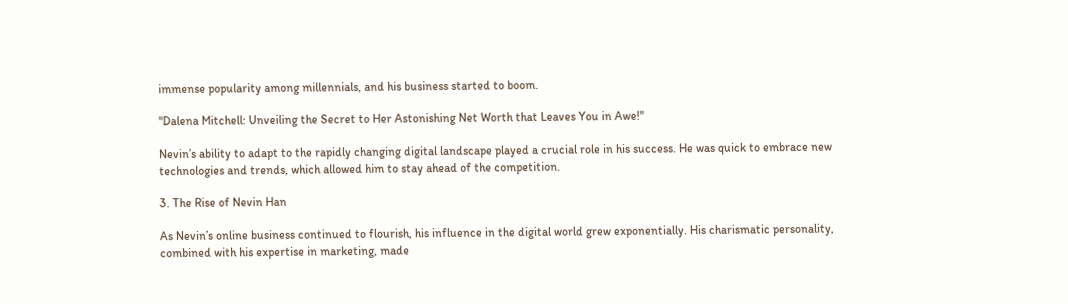immense popularity among millennials, and his business started to boom.

"Dalena Mitchell: Unveiling the Secret to Her Astonishing Net Worth that Leaves You in Awe!"

Nevin’s ability to adapt to the rapidly changing digital landscape played a crucial role in his success. He was quick to embrace new technologies and trends, which allowed him to stay ahead of the competition.

3. The Rise of Nevin Han

As Nevin’s online business continued to flourish, his influence in the digital world grew exponentially. His charismatic personality, combined with his expertise in marketing, made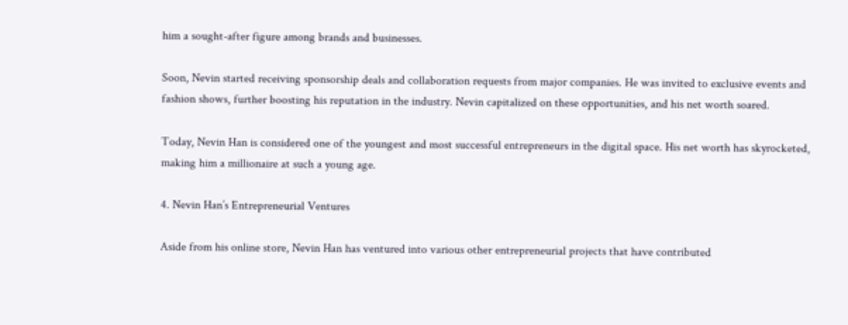him a sought-after figure among brands and businesses.

Soon, Nevin started receiving sponsorship deals and collaboration requests from major companies. He was invited to exclusive events and fashion shows, further boosting his reputation in the industry. Nevin capitalized on these opportunities, and his net worth soared.

Today, Nevin Han is considered one of the youngest and most successful entrepreneurs in the digital space. His net worth has skyrocketed, making him a millionaire at such a young age.

4. Nevin Han’s Entrepreneurial Ventures

Aside from his online store, Nevin Han has ventured into various other entrepreneurial projects that have contributed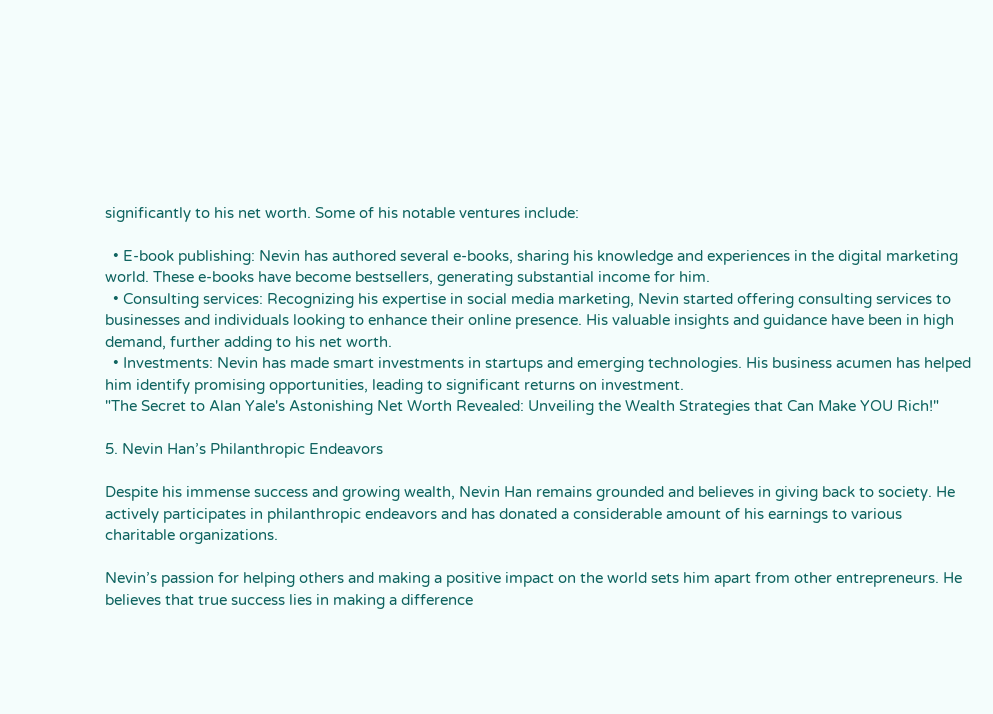significantly to his net worth. Some of his notable ventures include:

  • E-book publishing: Nevin has authored several e-books, sharing his knowledge and experiences in the digital marketing world. These e-books have become bestsellers, generating substantial income for him.
  • Consulting services: Recognizing his expertise in social media marketing, Nevin started offering consulting services to businesses and individuals looking to enhance their online presence. His valuable insights and guidance have been in high demand, further adding to his net worth.
  • Investments: Nevin has made smart investments in startups and emerging technologies. His business acumen has helped him identify promising opportunities, leading to significant returns on investment.
"The Secret to Alan Yale's Astonishing Net Worth Revealed: Unveiling the Wealth Strategies that Can Make YOU Rich!"

5. Nevin Han’s Philanthropic Endeavors

Despite his immense success and growing wealth, Nevin Han remains grounded and believes in giving back to society. He actively participates in philanthropic endeavors and has donated a considerable amount of his earnings to various charitable organizations.

Nevin’s passion for helping others and making a positive impact on the world sets him apart from other entrepreneurs. He believes that true success lies in making a difference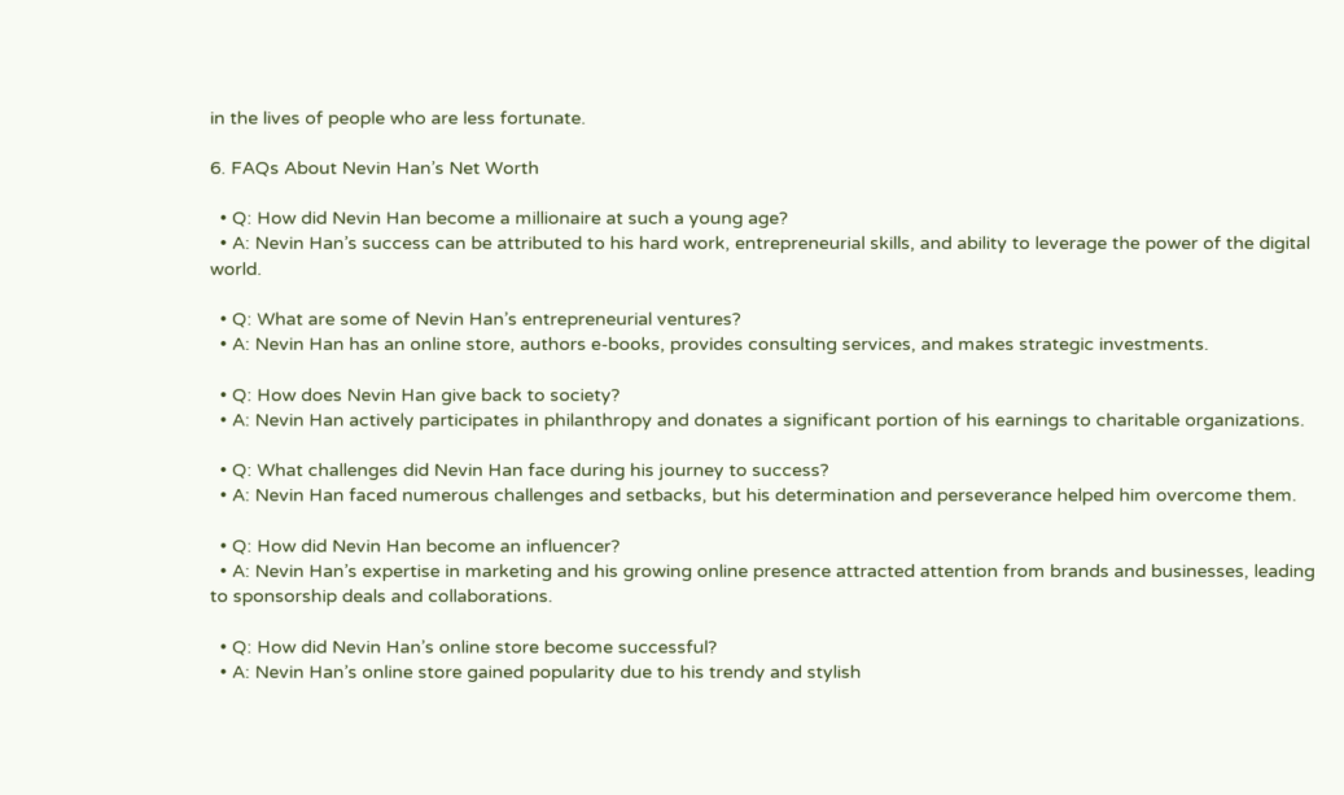in the lives of people who are less fortunate.

6. FAQs About Nevin Han’s Net Worth

  • Q: How did Nevin Han become a millionaire at such a young age?
  • A: Nevin Han’s success can be attributed to his hard work, entrepreneurial skills, and ability to leverage the power of the digital world.

  • Q: What are some of Nevin Han’s entrepreneurial ventures?
  • A: Nevin Han has an online store, authors e-books, provides consulting services, and makes strategic investments.

  • Q: How does Nevin Han give back to society?
  • A: Nevin Han actively participates in philanthropy and donates a significant portion of his earnings to charitable organizations.

  • Q: What challenges did Nevin Han face during his journey to success?
  • A: Nevin Han faced numerous challenges and setbacks, but his determination and perseverance helped him overcome them.

  • Q: How did Nevin Han become an influencer?
  • A: Nevin Han’s expertise in marketing and his growing online presence attracted attention from brands and businesses, leading to sponsorship deals and collaborations.

  • Q: How did Nevin Han’s online store become successful?
  • A: Nevin Han’s online store gained popularity due to his trendy and stylish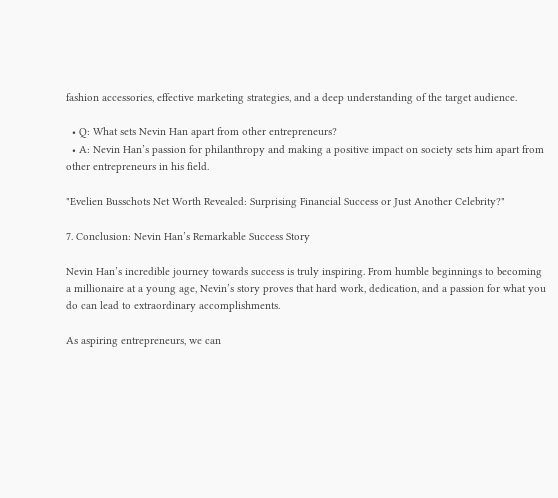fashion accessories, effective marketing strategies, and a deep understanding of the target audience.

  • Q: What sets Nevin Han apart from other entrepreneurs?
  • A: Nevin Han’s passion for philanthropy and making a positive impact on society sets him apart from other entrepreneurs in his field.

"Evelien Busschots Net Worth Revealed: Surprising Financial Success or Just Another Celebrity?"

7. Conclusion: Nevin Han’s Remarkable Success Story

Nevin Han’s incredible journey towards success is truly inspiring. From humble beginnings to becoming a millionaire at a young age, Nevin’s story proves that hard work, dedication, and a passion for what you do can lead to extraordinary accomplishments.

As aspiring entrepreneurs, we can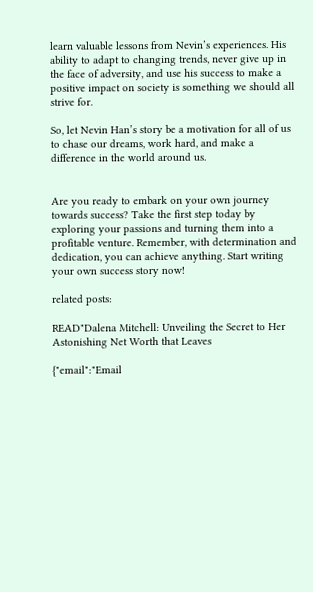learn valuable lessons from Nevin’s experiences. His ability to adapt to changing trends, never give up in the face of adversity, and use his success to make a positive impact on society is something we should all strive for.

So, let Nevin Han’s story be a motivation for all of us to chase our dreams, work hard, and make a difference in the world around us.


Are you ready to embark on your own journey towards success? Take the first step today by exploring your passions and turning them into a profitable venture. Remember, with determination and dedication, you can achieve anything. Start writing your own success story now!

related posts:

READ"Dalena Mitchell: Unveiling the Secret to Her Astonishing Net Worth that Leaves

{"email":"Email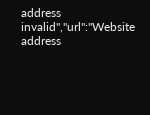address invalid","url":"Website address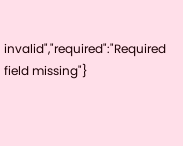invalid","required":"Required field missing"}